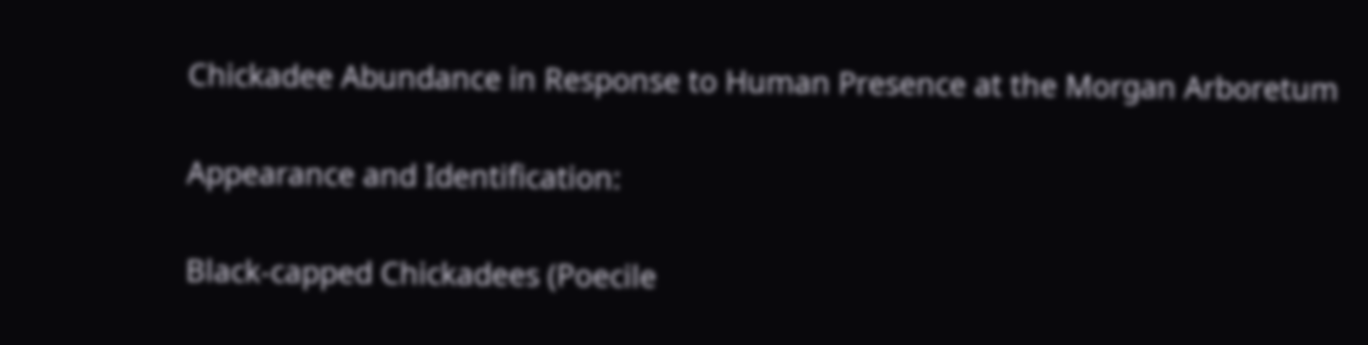Chickadee Abundance in Response to Human Presence at the Morgan Arboretum

Appearance and Identification:

Black-capped Chickadees (Poecile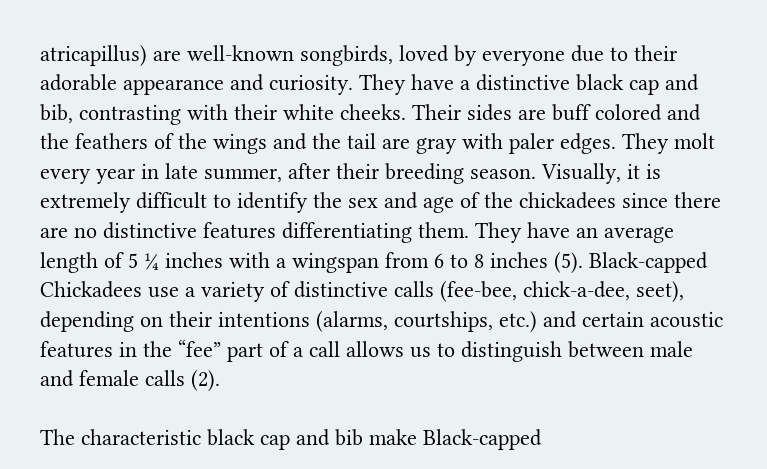atricapillus) are well-known songbirds, loved by everyone due to their adorable appearance and curiosity. They have a distinctive black cap and bib, contrasting with their white cheeks. Their sides are buff colored and the feathers of the wings and the tail are gray with paler edges. They molt every year in late summer, after their breeding season. Visually, it is extremely difficult to identify the sex and age of the chickadees since there are no distinctive features differentiating them. They have an average length of 5 ¼ inches with a wingspan from 6 to 8 inches (5). Black-capped Chickadees use a variety of distinctive calls (fee-bee, chick-a-dee, seet), depending on their intentions (alarms, courtships, etc.) and certain acoustic features in the “fee” part of a call allows us to distinguish between male and female calls (2).

The characteristic black cap and bib make Black-capped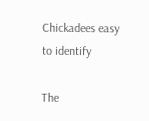Chickadees easy to identify

The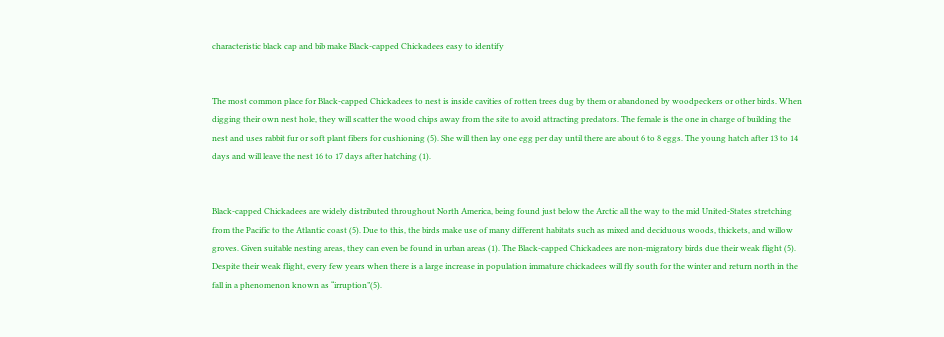characteristic black cap and bib make Black-capped Chickadees easy to identify


The most common place for Black-capped Chickadees to nest is inside cavities of rotten trees dug by them or abandoned by woodpeckers or other birds. When digging their own nest hole, they will scatter the wood chips away from the site to avoid attracting predators. The female is the one in charge of building the nest and uses rabbit fur or soft plant fibers for cushioning (5). She will then lay one egg per day until there are about 6 to 8 eggs. The young hatch after 13 to 14 days and will leave the nest 16 to 17 days after hatching (1).


Black-capped Chickadees are widely distributed throughout North America, being found just below the Arctic all the way to the mid United-States stretching from the Pacific to the Atlantic coast (5). Due to this, the birds make use of many different habitats such as mixed and deciduous woods, thickets, and willow groves. Given suitable nesting areas, they can even be found in urban areas (1). The Black-capped Chickadees are non-migratory birds due their weak flight (5). Despite their weak flight, every few years when there is a large increase in population immature chickadees will fly south for the winter and return north in the fall in a phenomenon known as “irruption”(5).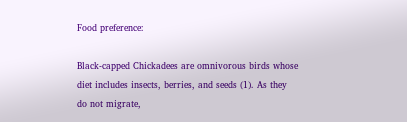Food preference:

Black-capped Chickadees are omnivorous birds whose diet includes insects, berries, and seeds (1). As they do not migrate,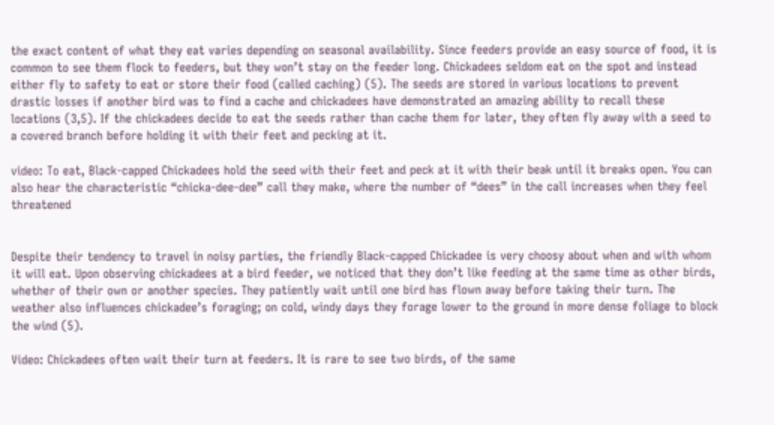the exact content of what they eat varies depending on seasonal availability. Since feeders provide an easy source of food, it is common to see them flock to feeders, but they won’t stay on the feeder long. Chickadees seldom eat on the spot and instead either fly to safety to eat or store their food (called caching) (5). The seeds are stored in various locations to prevent drastic losses if another bird was to find a cache and chickadees have demonstrated an amazing ability to recall these locations (3,5). If the chickadees decide to eat the seeds rather than cache them for later, they often fly away with a seed to a covered branch before holding it with their feet and pecking at it.

video: To eat, Black-capped Chickadees hold the seed with their feet and peck at it with their beak until it breaks open. You can also hear the characteristic “chicka-dee-dee” call they make, where the number of “dees” in the call increases when they feel threatened


Despite their tendency to travel in noisy parties, the friendly Black-capped Chickadee is very choosy about when and with whom it will eat. Upon observing chickadees at a bird feeder, we noticed that they don’t like feeding at the same time as other birds, whether of their own or another species. They patiently wait until one bird has flown away before taking their turn. The weather also influences chickadee’s foraging; on cold, windy days they forage lower to the ground in more dense foliage to block the wind (5).

Video: Chickadees often wait their turn at feeders. It is rare to see two birds, of the same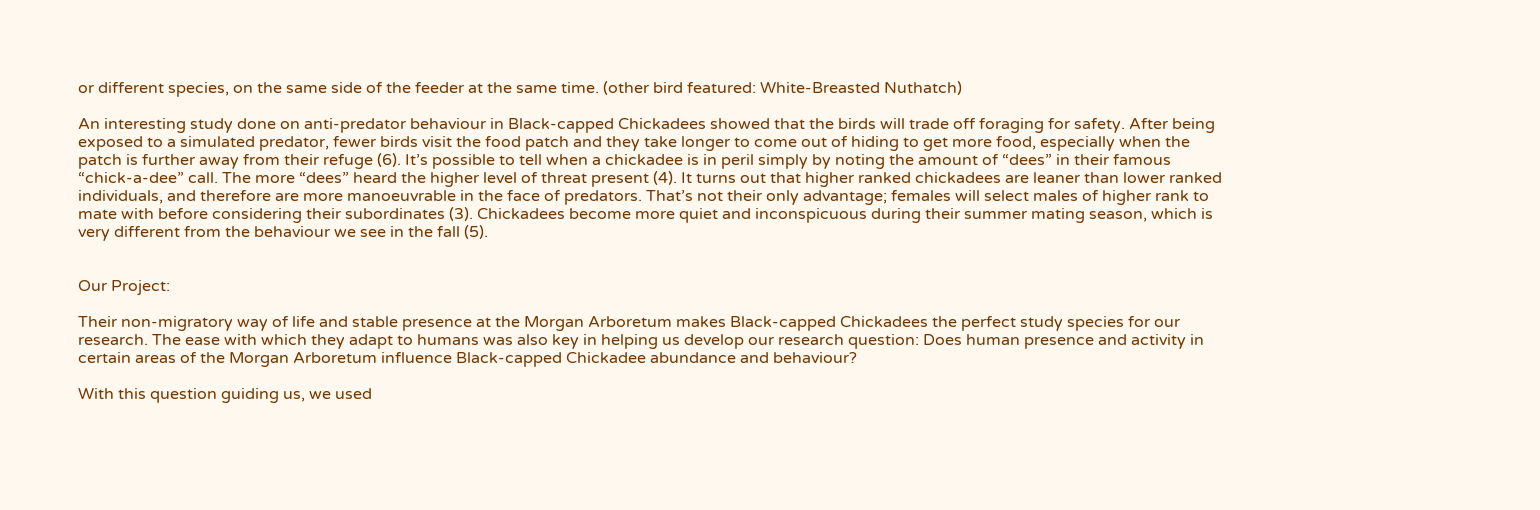or different species, on the same side of the feeder at the same time. (other bird featured: White-Breasted Nuthatch)

An interesting study done on anti-predator behaviour in Black-capped Chickadees showed that the birds will trade off foraging for safety. After being exposed to a simulated predator, fewer birds visit the food patch and they take longer to come out of hiding to get more food, especially when the patch is further away from their refuge (6). It’s possible to tell when a chickadee is in peril simply by noting the amount of “dees” in their famous “chick-a-dee” call. The more “dees” heard the higher level of threat present (4). It turns out that higher ranked chickadees are leaner than lower ranked individuals, and therefore are more manoeuvrable in the face of predators. That’s not their only advantage; females will select males of higher rank to mate with before considering their subordinates (3). Chickadees become more quiet and inconspicuous during their summer mating season, which is very different from the behaviour we see in the fall (5).


Our Project:

Their non-migratory way of life and stable presence at the Morgan Arboretum makes Black-capped Chickadees the perfect study species for our research. The ease with which they adapt to humans was also key in helping us develop our research question: Does human presence and activity in certain areas of the Morgan Arboretum influence Black-capped Chickadee abundance and behaviour?

With this question guiding us, we used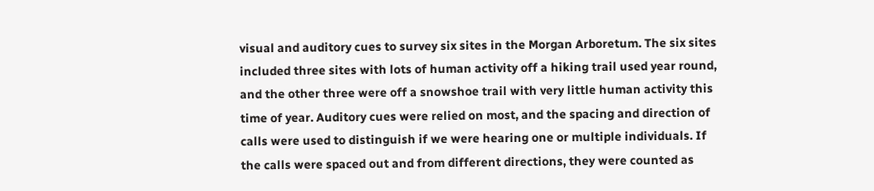visual and auditory cues to survey six sites in the Morgan Arboretum. The six sites included three sites with lots of human activity off a hiking trail used year round, and the other three were off a snowshoe trail with very little human activity this time of year. Auditory cues were relied on most, and the spacing and direction of calls were used to distinguish if we were hearing one or multiple individuals. If the calls were spaced out and from different directions, they were counted as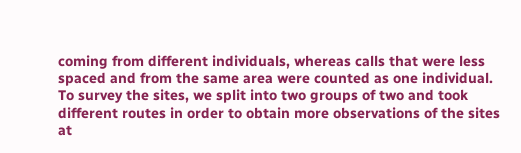coming from different individuals, whereas calls that were less spaced and from the same area were counted as one individual. To survey the sites, we split into two groups of two and took different routes in order to obtain more observations of the sites at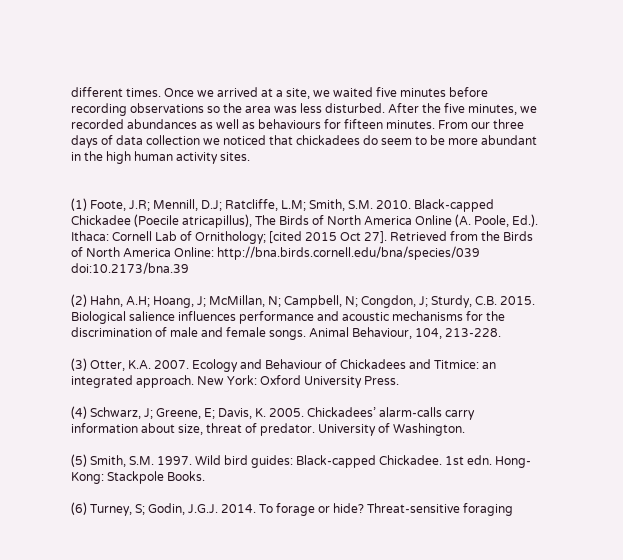different times. Once we arrived at a site, we waited five minutes before recording observations so the area was less disturbed. After the five minutes, we recorded abundances as well as behaviours for fifteen minutes. From our three days of data collection we noticed that chickadees do seem to be more abundant in the high human activity sites.


(1) Foote, J.R; Mennill, D.J; Ratcliffe, L.M; Smith, S.M. 2010. Black-capped Chickadee (Poecile atricapillus), The Birds of North America Online (A. Poole, Ed.). Ithaca: Cornell Lab of Ornithology; [cited 2015 Oct 27]. Retrieved from the Birds of North America Online: http://bna.birds.cornell.edu/bna/species/039 doi:10.2173/bna.39

(2) Hahn, A.H; Hoang, J; McMillan, N; Campbell, N; Congdon, J; Sturdy, C.B. 2015. Biological salience influences performance and acoustic mechanisms for the discrimination of male and female songs. Animal Behaviour, 104, 213-228.

(3) Otter, K.A. 2007. Ecology and Behaviour of Chickadees and Titmice: an integrated approach. New York: Oxford University Press.

(4) Schwarz, J; Greene, E; Davis, K. 2005. Chickadees’ alarm-calls carry information about size, threat of predator. University of Washington.

(5) Smith, S.M. 1997. Wild bird guides: Black-capped Chickadee. 1st edn. Hong-Kong: Stackpole Books.

(6) Turney, S; Godin, J.G.J. 2014. To forage or hide? Threat-sensitive foraging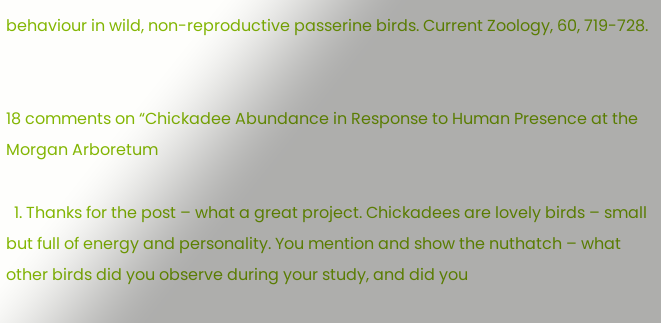behaviour in wild, non-reproductive passerine birds. Current Zoology, 60, 719-728.


18 comments on “Chickadee Abundance in Response to Human Presence at the Morgan Arboretum

  1. Thanks for the post – what a great project. Chickadees are lovely birds – small but full of energy and personality. You mention and show the nuthatch – what other birds did you observe during your study, and did you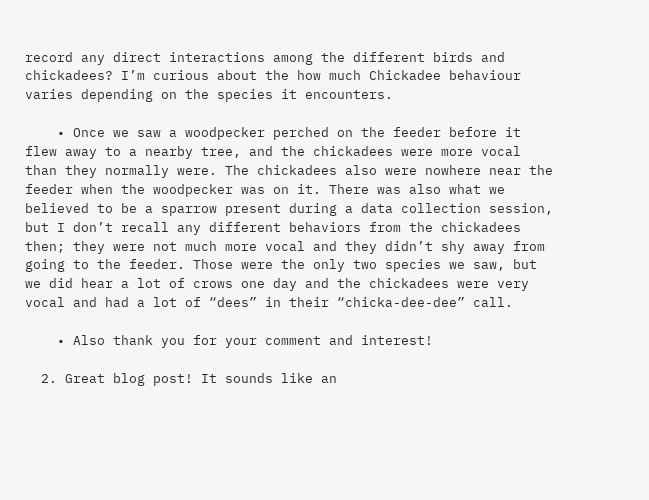record any direct interactions among the different birds and chickadees? I’m curious about the how much Chickadee behaviour varies depending on the species it encounters.

    • Once we saw a woodpecker perched on the feeder before it flew away to a nearby tree, and the chickadees were more vocal than they normally were. The chickadees also were nowhere near the feeder when the woodpecker was on it. There was also what we believed to be a sparrow present during a data collection session, but I don’t recall any different behaviors from the chickadees then; they were not much more vocal and they didn’t shy away from going to the feeder. Those were the only two species we saw, but we did hear a lot of crows one day and the chickadees were very vocal and had a lot of “dees” in their “chicka-dee-dee” call.

    • Also thank you for your comment and interest!

  2. Great blog post! It sounds like an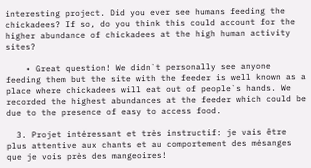interesting project. Did you ever see humans feeding the chickadees? If so, do you think this could account for the higher abundance of chickadees at the high human activity sites?

    • Great question! We didn`t personally see anyone feeding them but the site with the feeder is well known as a place where chickadees will eat out of people`s hands. We recorded the highest abundances at the feeder which could be due to the presence of easy to access food.

  3. Projet intéressant et très instructif: je vais être plus attentive aux chants et au comportement des mésanges que je vois près des mangeoires!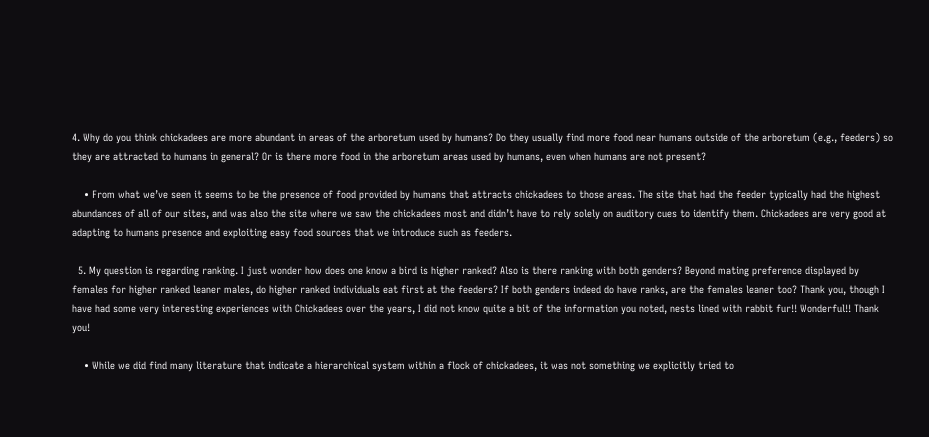4. Why do you think chickadees are more abundant in areas of the arboretum used by humans? Do they usually find more food near humans outside of the arboretum (e.g., feeders) so they are attracted to humans in general? Or is there more food in the arboretum areas used by humans, even when humans are not present?

    • From what we’ve seen it seems to be the presence of food provided by humans that attracts chickadees to those areas. The site that had the feeder typically had the highest abundances of all of our sites, and was also the site where we saw the chickadees most and didn’t have to rely solely on auditory cues to identify them. Chickadees are very good at adapting to humans presence and exploiting easy food sources that we introduce such as feeders.

  5. My question is regarding ranking. I just wonder how does one know a bird is higher ranked? Also is there ranking with both genders? Beyond mating preference displayed by females for higher ranked leaner males, do higher ranked individuals eat first at the feeders? If both genders indeed do have ranks, are the females leaner too? Thank you, though I have had some very interesting experiences with Chickadees over the years, I did not know quite a bit of the information you noted, nests lined with rabbit fur!! Wonderful!! Thank you!

    • While we did find many literature that indicate a hierarchical system within a flock of chickadees, it was not something we explicitly tried to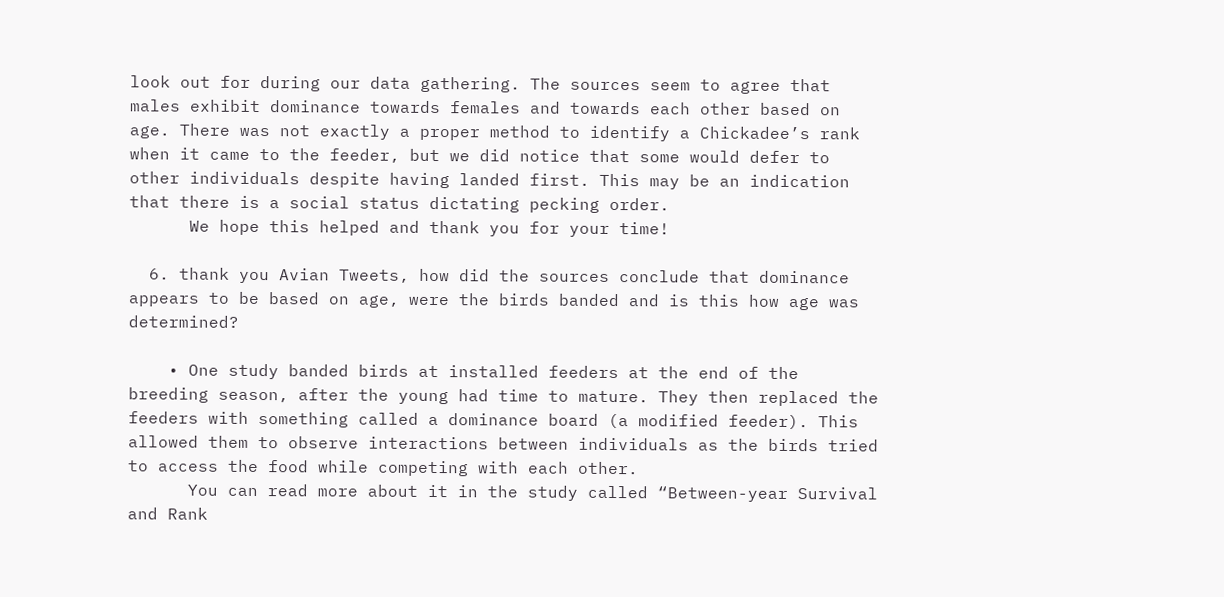look out for during our data gathering. The sources seem to agree that males exhibit dominance towards females and towards each other based on age. There was not exactly a proper method to identify a Chickadee’s rank when it came to the feeder, but we did notice that some would defer to other individuals despite having landed first. This may be an indication that there is a social status dictating pecking order.
      We hope this helped and thank you for your time!

  6. thank you Avian Tweets, how did the sources conclude that dominance appears to be based on age, were the birds banded and is this how age was determined?

    • One study banded birds at installed feeders at the end of the breeding season, after the young had time to mature. They then replaced the feeders with something called a dominance board (a modified feeder). This allowed them to observe interactions between individuals as the birds tried to access the food while competing with each other.
      You can read more about it in the study called “Between-year Survival and Rank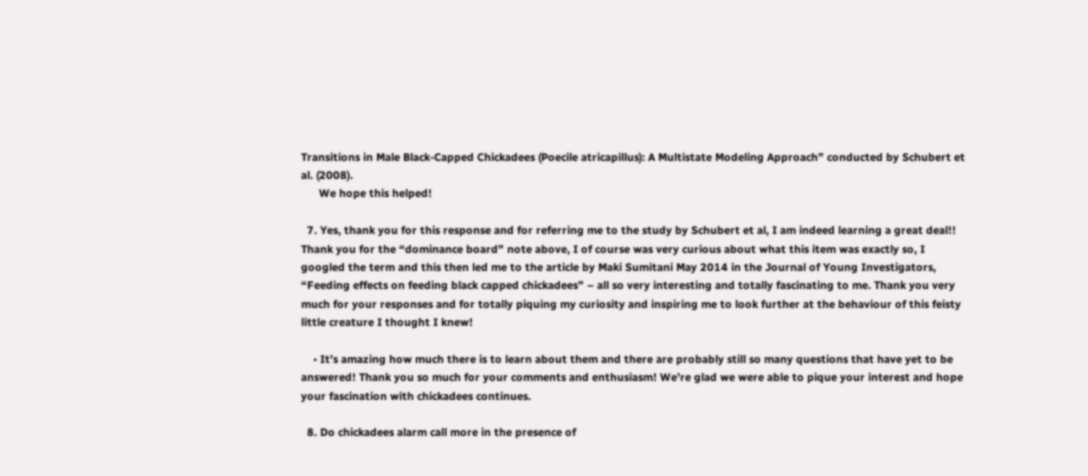Transitions in Male Black-Capped Chickadees (Poecile atricapillus): A Multistate Modeling Approach” conducted by Schubert et al. (2008).
      We hope this helped!

  7. Yes, thank you for this response and for referring me to the study by Schubert et al, I am indeed learning a great deal!! Thank you for the “dominance board” note above, I of course was very curious about what this item was exactly so, I googled the term and this then led me to the article by Maki Sumitani May 2014 in the Journal of Young Investigators, “Feeding effects on feeding black capped chickadees” – all so very interesting and totally fascinating to me. Thank you very much for your responses and for totally piquing my curiosity and inspiring me to look further at the behaviour of this feisty little creature I thought I knew!

    • It’s amazing how much there is to learn about them and there are probably still so many questions that have yet to be answered! Thank you so much for your comments and enthusiasm! We’re glad we were able to pique your interest and hope your fascination with chickadees continues.

  8. Do chickadees alarm call more in the presence of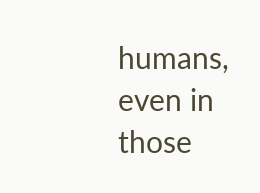humans, even in those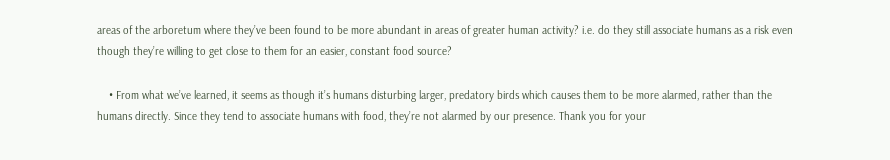areas of the arboretum where they’ve been found to be more abundant in areas of greater human activity? i.e. do they still associate humans as a risk even though they’re willing to get close to them for an easier, constant food source?

    • From what we’ve learned, it seems as though it’s humans disturbing larger, predatory birds which causes them to be more alarmed, rather than the humans directly. Since they tend to associate humans with food, they’re not alarmed by our presence. Thank you for your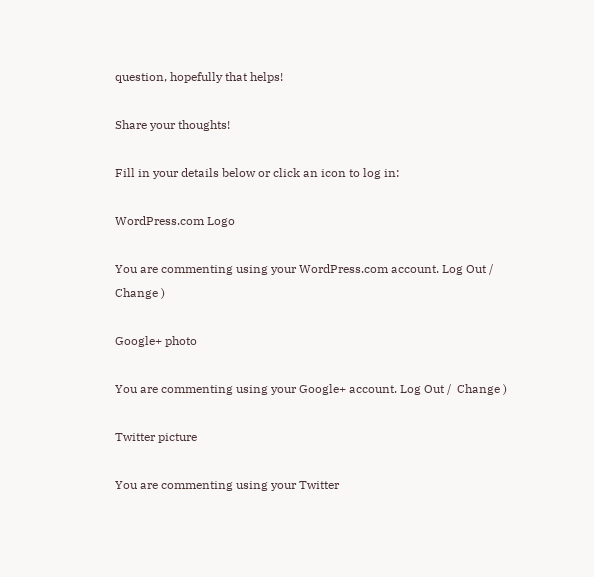question, hopefully that helps!

Share your thoughts!

Fill in your details below or click an icon to log in:

WordPress.com Logo

You are commenting using your WordPress.com account. Log Out /  Change )

Google+ photo

You are commenting using your Google+ account. Log Out /  Change )

Twitter picture

You are commenting using your Twitter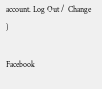account. Log Out /  Change )

Facebook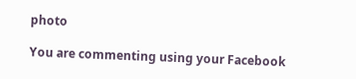photo

You are commenting using your Facebook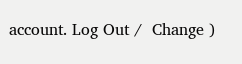account. Log Out /  Change )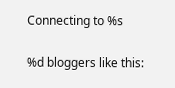Connecting to %s

%d bloggers like this: